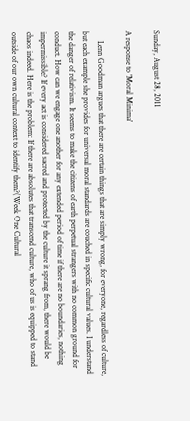Sunday, August 28, 2011

A response to 'Moral Minima'

     Lenn Goodman argues that there are certain things that are simply wrong, for everyone, regardless of culture, but each example she provides for universal moral standards are couched in specific cultural values. I understand the danger of relativism. It seems to make the citizens of earth perpetual strangers with no common ground for conduct. How can we engage one another for any extended period of time if there are no boundaries, nothing impermissible? If every act is considered sacred and protected by the culture it sprang from, there would be chaos indeed. Here is the problem: If there are absolutes that transcend culture, who of us is equipped to stand outside of our own cultural context to identify them?(Week One Cultural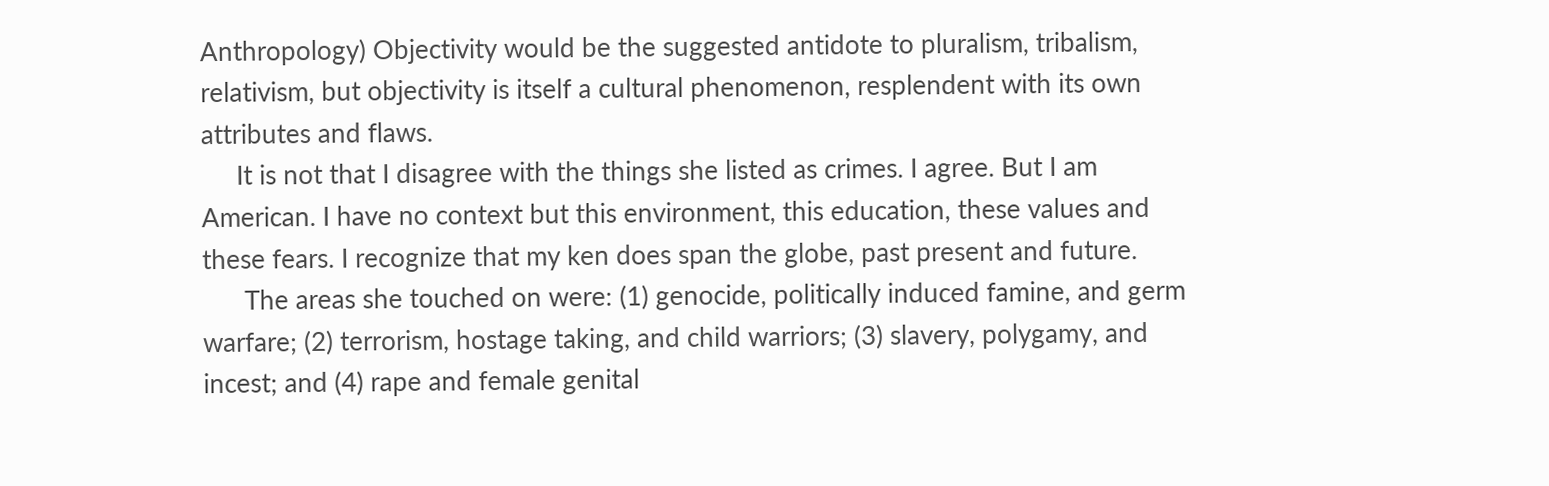Anthropology) Objectivity would be the suggested antidote to pluralism, tribalism, relativism, but objectivity is itself a cultural phenomenon, resplendent with its own attributes and flaws.
     It is not that I disagree with the things she listed as crimes. I agree. But I am American. I have no context but this environment, this education, these values and these fears. I recognize that my ken does span the globe, past present and future.
      The areas she touched on were: (1) genocide, politically induced famine, and germ warfare; (2) terrorism, hostage taking, and child warriors; (3) slavery, polygamy, and incest; and (4) rape and female genital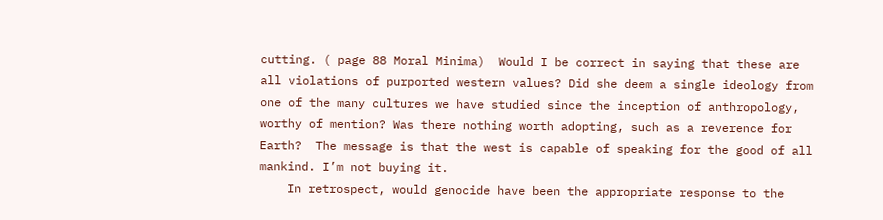cutting. ( page 88 Moral Minima)  Would I be correct in saying that these are all violations of purported western values? Did she deem a single ideology from one of the many cultures we have studied since the inception of anthropology, worthy of mention? Was there nothing worth adopting, such as a reverence for Earth?  The message is that the west is capable of speaking for the good of all mankind. I’m not buying it.
    In retrospect, would genocide have been the appropriate response to the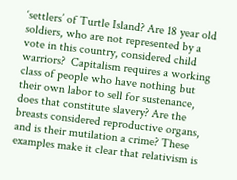‘settlers’ of Turtle Island? Are 18 year old soldiers, who are not represented by a vote in this country, considered child warriors?  Capitalism requires a working class of people who have nothing but their own labor to sell for sustenance, does that constitute slavery? Are the breasts considered reproductive organs, and is their mutilation a crime? These examples make it clear that relativism is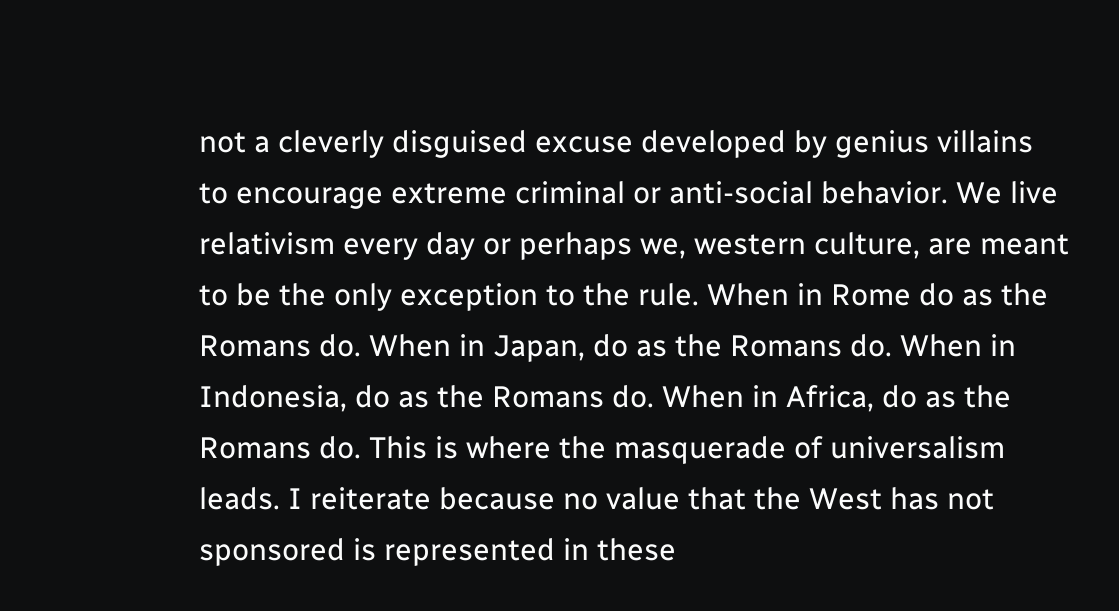not a cleverly disguised excuse developed by genius villains to encourage extreme criminal or anti-social behavior. We live relativism every day or perhaps we, western culture, are meant to be the only exception to the rule. When in Rome do as the Romans do. When in Japan, do as the Romans do. When in Indonesia, do as the Romans do. When in Africa, do as the Romans do. This is where the masquerade of universalism leads. I reiterate because no value that the West has not sponsored is represented in these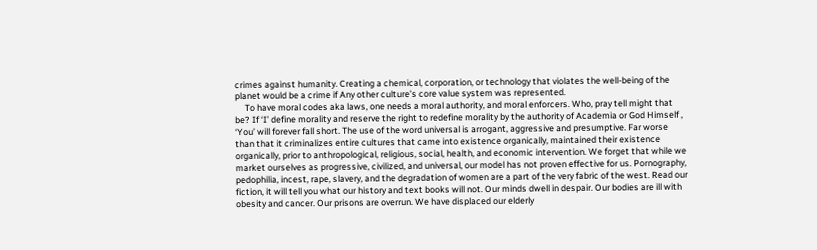crimes against humanity. Creating a chemical, corporation, or technology that violates the well-being of the planet would be a crime if Any other culture’s core value system was represented.
     To have moral codes aka laws, one needs a moral authority, and moral enforcers. Who, pray tell might that be? If ‘I’ define morality and reserve the right to redefine morality by the authority of Academia or God Himself , ‘You’ will forever fall short. The use of the word universal is arrogant, aggressive and presumptive. Far worse than that it criminalizes entire cultures that came into existence organically, maintained their existence organically, prior to anthropological, religious, social, health, and economic intervention. We forget that while we market ourselves as progressive, civilized, and universal, our model has not proven effective for us. Pornography, pedophilia, incest, rape, slavery, and the degradation of women are a part of the very fabric of the west. Read our fiction, it will tell you what our history and text books will not. Our minds dwell in despair. Our bodies are ill with obesity and cancer. Our prisons are overrun. We have displaced our elderly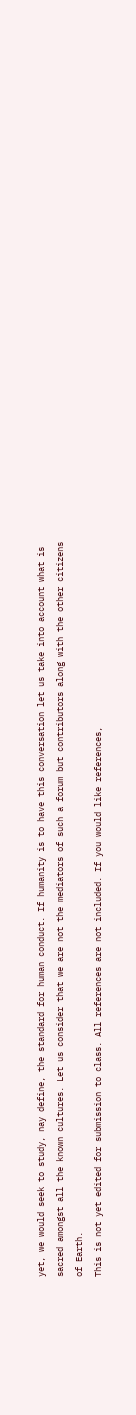yet, we would seek to study, nay define, the standard for human conduct. If humanity is to have this conversation let us take into account what is sacred amongst all the known cultures. Let us consider that we are not the mediators of such a forum but contributors along with the other citizens of Earth.
This is not yet edited for submission to class. All references are not included. If you would like references,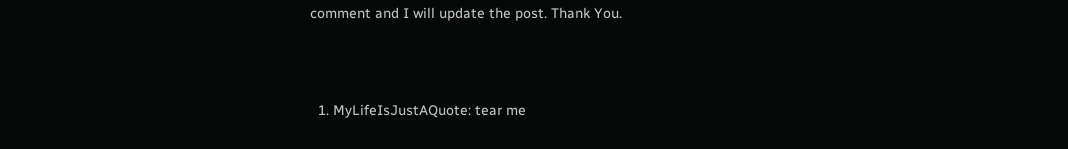comment and I will update the post. Thank You.



  1. MyLifeIsJustAQuote: tear me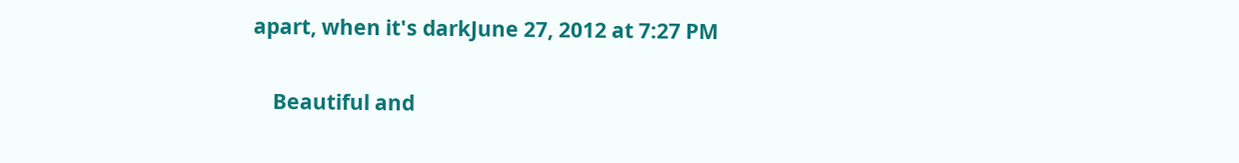apart, when it's darkJune 27, 2012 at 7:27 PM

    Beautiful and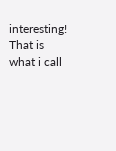interesting! That is what i call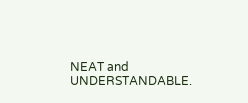NEAT and UNDERSTANDABLE.